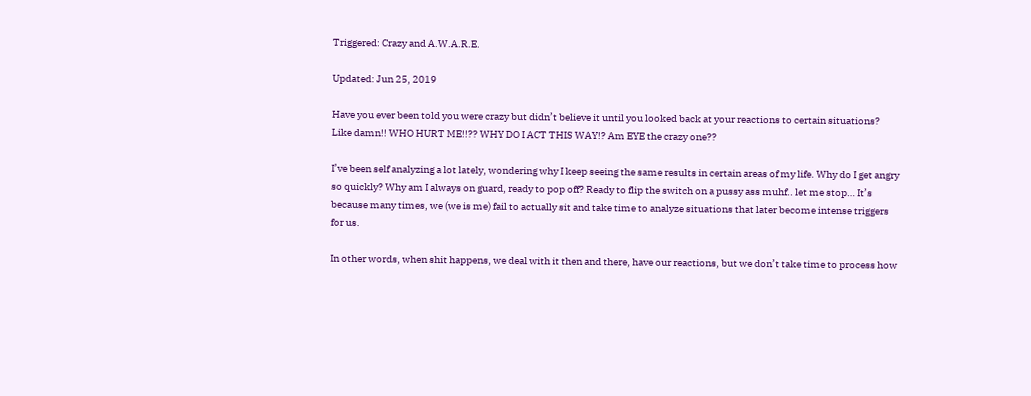Triggered: Crazy and A.W.A.R.E.

Updated: Jun 25, 2019

Have you ever been told you were crazy but didn’t believe it until you looked back at your reactions to certain situations? Like damn!! WHO HURT ME!!?? WHY DO I ACT THIS WAY!? Am EYE the crazy one??

I’ve been self analyzing a lot lately, wondering why I keep seeing the same results in certain areas of my life. Why do I get angry so quickly? Why am I always on guard, ready to pop off? Ready to flip the switch on a pussy ass muhf.. let me stop… It’s because many times, we (we is me) fail to actually sit and take time to analyze situations that later become intense triggers for us.

In other words, when shit happens, we deal with it then and there, have our reactions, but we don’t take time to process how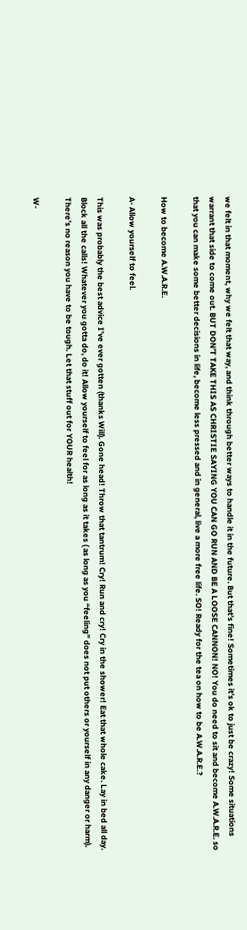we felt in that moment, why we felt that way, and think through better ways to handle it in the future. But that’s fine! Sometimes it’s ok to just be crazy! Some situations warrant that side to come out. BUT DON’T TAKE THIS AS CHRISTIE SAYING YOU CAN GO RUN AND BE A LOOSE CANNON! NO! You do need to sit and become A.W.A.R.E. so that you can make some better decisions in life, become less pressed and in general, live a more free life. SO! Ready for the tea on how to be A.W.A.R.E.?

How to become A.W.A.R.E.

A- Allow yourself to feel.

This was probably the best advice I’ve ever gotten (thanks Will). Gone head! Throw that tantrum! Cry! Run and cry! Cry in the shower! Eat that whole cake. Lay in bed all day. Block all the calls! Whatever you gotta do, do it! Allow yourself to feel for as long as it takes ( as long as you “feeling” does not put others or yourself in any danger or harm). There’s no reason you have to be tough. Let that stuff out for YOUR health!

W-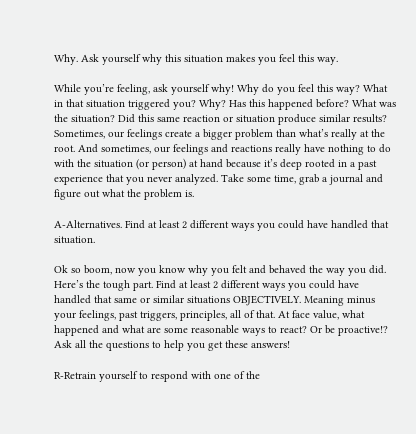Why. Ask yourself why this situation makes you feel this way.

While you’re feeling, ask yourself why! Why do you feel this way? What in that situation triggered you? Why? Has this happened before? What was the situation? Did this same reaction or situation produce similar results? Sometimes, our feelings create a bigger problem than what’s really at the root. And sometimes, our feelings and reactions really have nothing to do with the situation (or person) at hand because it’s deep rooted in a past experience that you never analyzed. Take some time, grab a journal and figure out what the problem is.

A-Alternatives. Find at least 2 different ways you could have handled that situation.

Ok so boom, now you know why you felt and behaved the way you did. Here’s the tough part. Find at least 2 different ways you could have handled that same or similar situations OBJECTIVELY. Meaning minus your feelings, past triggers, principles, all of that. At face value, what happened and what are some reasonable ways to react? Or be proactive!? Ask all the questions to help you get these answers!

R-Retrain yourself to respond with one of the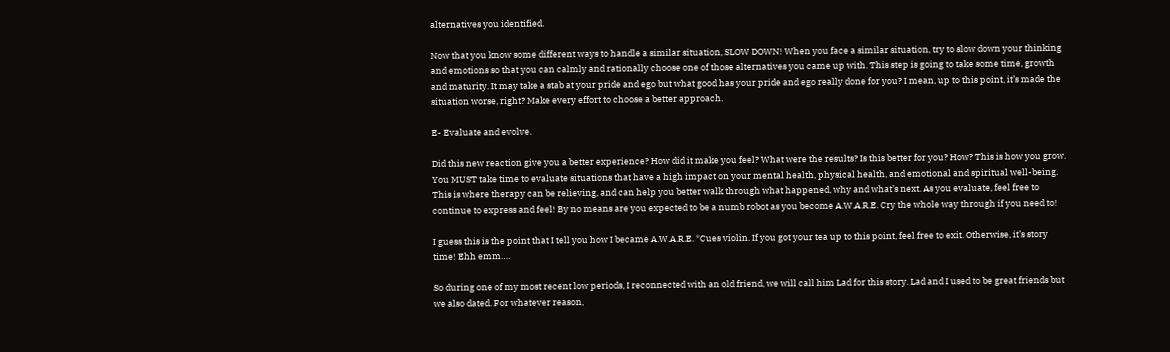alternatives you identified.

Now that you know some different ways to handle a similar situation, SLOW DOWN! When you face a similar situation, try to slow down your thinking and emotions so that you can calmly and rationally choose one of those alternatives you came up with. This step is going to take some time, growth and maturity. It may take a stab at your pride and ego but what good has your pride and ego really done for you? I mean, up to this point, it’s made the situation worse, right? Make every effort to choose a better approach.

E- Evaluate and evolve.

Did this new reaction give you a better experience? How did it make you feel? What were the results? Is this better for you? How? This is how you grow. You MUST take time to evaluate situations that have a high impact on your mental health, physical health, and emotional and spiritual well-being. This is where therapy can be relieving, and can help you better walk through what happened, why and what’s next. As you evaluate, feel free to continue to express and feel! By no means are you expected to be a numb robot as you become A.W.A.R.E. Cry the whole way through if you need to!

I guess this is the point that I tell you how I became A.W.A.R.E. *Cues violin. If you got your tea up to this point, feel free to exit. Otherwise, it’s story time! Ehh emm….

So during one of my most recent low periods, I reconnected with an old friend, we will call him Lad for this story. Lad and I used to be great friends but we also dated. For whatever reason,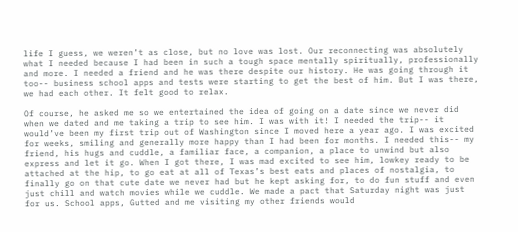life I guess, we weren’t as close, but no love was lost. Our reconnecting was absolutely what I needed because I had been in such a tough space mentally spiritually, professionally and more. I needed a friend and he was there despite our history. He was going through it too-- business school apps and tests were starting to get the best of him. But I was there, we had each other. It felt good to relax.

Of course, he asked me so we entertained the idea of going on a date since we never did when we dated and me taking a trip to see him. I was with it! I needed the trip-- it would’ve been my first trip out of Washington since I moved here a year ago. I was excited for weeks, smiling and generally more happy than I had been for months. I needed this-- my friend, his hugs and cuddle, a familiar face, a companion, a place to unwind but also express and let it go. When I got there, I was mad excited to see him, lowkey ready to be attached at the hip, to go eat at all of Texas’s best eats and places of nostalgia, to finally go on that cute date we never had but he kept asking for, to do fun stuff and even just chill and watch movies while we cuddle. We made a pact that Saturday night was just for us. School apps, Gutted and me visiting my other friends would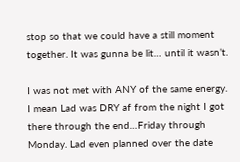stop so that we could have a still moment together. It was gunna be lit… until it wasn’t.

I was not met with ANY of the same energy. I mean Lad was DRY af from the night I got there through the end…Friday through Monday. Lad even planned over the date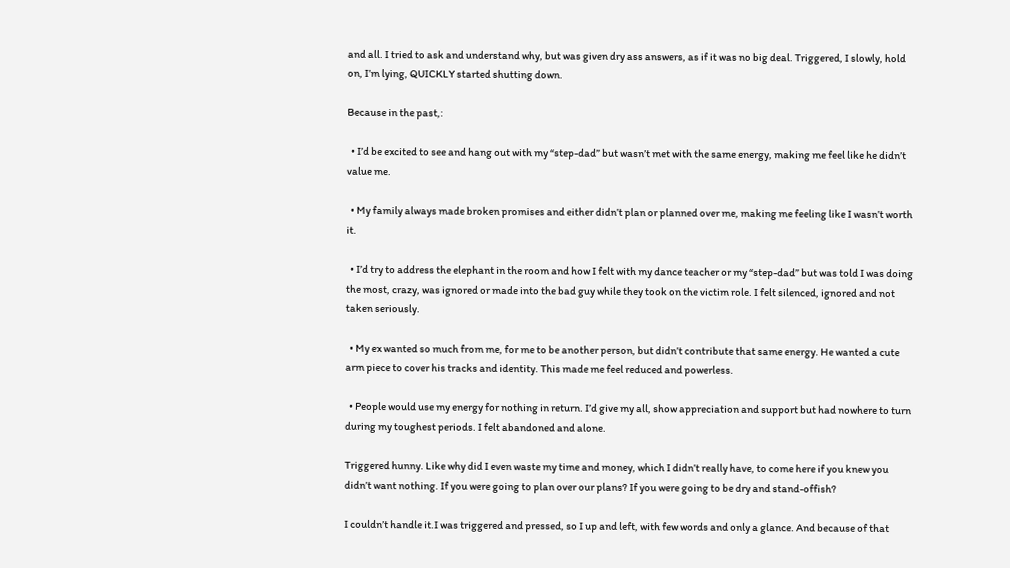and all. I tried to ask and understand why, but was given dry ass answers, as if it was no big deal. Triggered, I slowly, hold on, I’m lying, QUICKLY started shutting down.

Because in the past,:

  • I’d be excited to see and hang out with my “step-dad” but wasn’t met with the same energy, making me feel like he didn’t value me.

  • My family always made broken promises and either didn’t plan or planned over me, making me feeling like I wasn’t worth it.

  • I’d try to address the elephant in the room and how I felt with my dance teacher or my “step-dad” but was told I was doing the most, crazy, was ignored or made into the bad guy while they took on the victim role. I felt silenced, ignored and not taken seriously.

  • My ex wanted so much from me, for me to be another person, but didn’t contribute that same energy. He wanted a cute arm piece to cover his tracks and identity. This made me feel reduced and powerless.

  • People would use my energy for nothing in return. I’d give my all, show appreciation and support but had nowhere to turn during my toughest periods. I felt abandoned and alone.

Triggered hunny. Like why did I even waste my time and money, which I didn’t really have, to come here if you knew you didn’t want nothing. If you were going to plan over our plans? If you were going to be dry and stand-offish?

I couldn’t handle it.I was triggered and pressed, so I up and left, with few words and only a glance. And because of that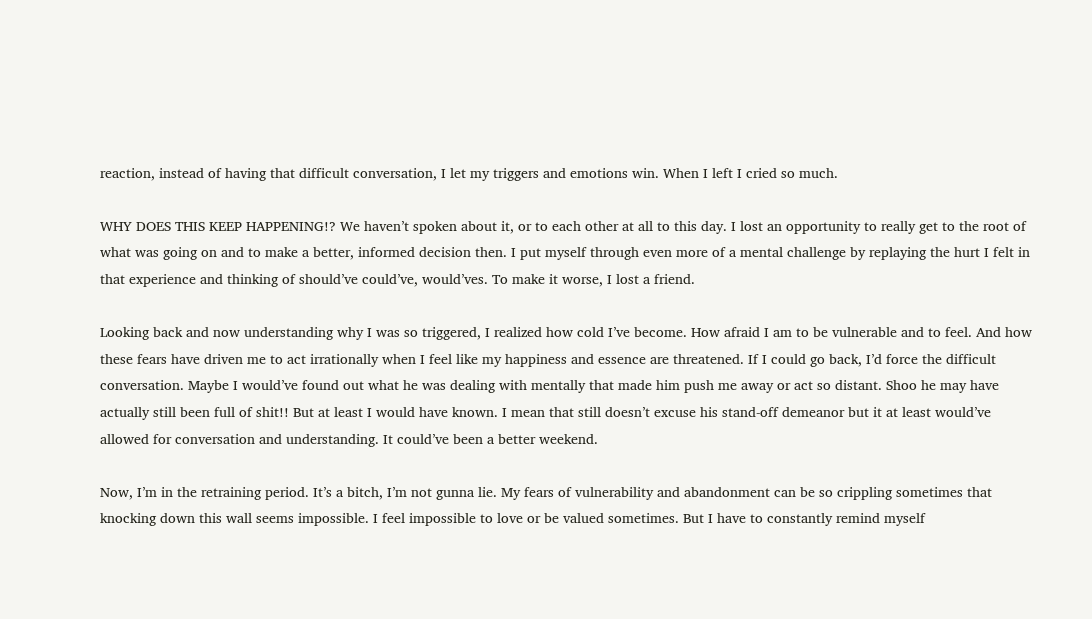reaction, instead of having that difficult conversation, I let my triggers and emotions win. When I left I cried so much.

WHY DOES THIS KEEP HAPPENING!? We haven’t spoken about it, or to each other at all to this day. I lost an opportunity to really get to the root of what was going on and to make a better, informed decision then. I put myself through even more of a mental challenge by replaying the hurt I felt in that experience and thinking of should’ve could’ve, would’ves. To make it worse, I lost a friend.

Looking back and now understanding why I was so triggered, I realized how cold I’ve become. How afraid I am to be vulnerable and to feel. And how these fears have driven me to act irrationally when I feel like my happiness and essence are threatened. If I could go back, I’d force the difficult conversation. Maybe I would’ve found out what he was dealing with mentally that made him push me away or act so distant. Shoo he may have actually still been full of shit!! But at least I would have known. I mean that still doesn’t excuse his stand-off demeanor but it at least would’ve allowed for conversation and understanding. It could’ve been a better weekend.

Now, I’m in the retraining period. It’s a bitch, I’m not gunna lie. My fears of vulnerability and abandonment can be so crippling sometimes that knocking down this wall seems impossible. I feel impossible to love or be valued sometimes. But I have to constantly remind myself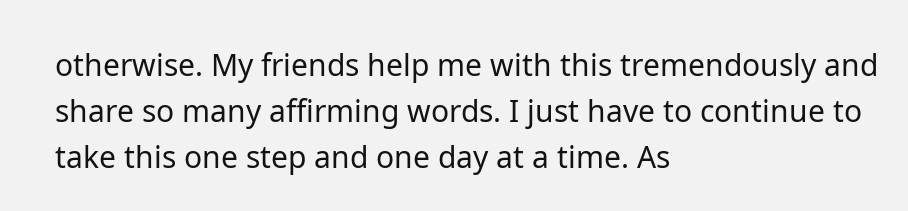otherwise. My friends help me with this tremendously and share so many affirming words. I just have to continue to take this one step and one day at a time. As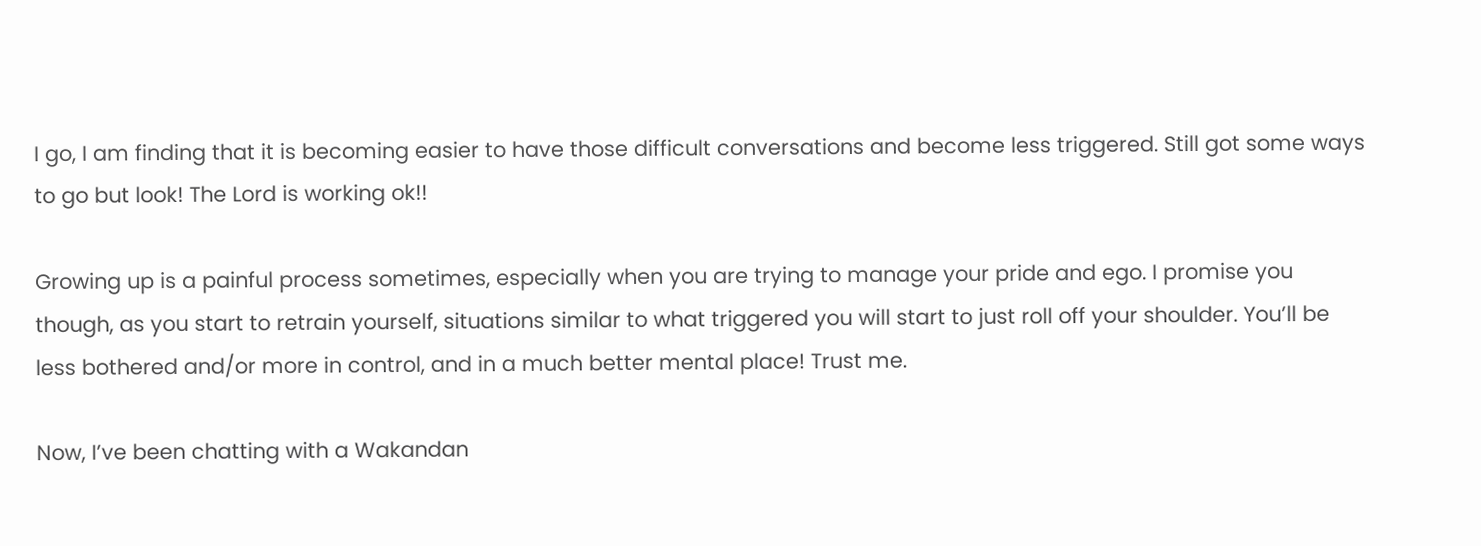I go, I am finding that it is becoming easier to have those difficult conversations and become less triggered. Still got some ways to go but look! The Lord is working ok!!

Growing up is a painful process sometimes, especially when you are trying to manage your pride and ego. I promise you though, as you start to retrain yourself, situations similar to what triggered you will start to just roll off your shoulder. You’ll be less bothered and/or more in control, and in a much better mental place! Trust me.

Now, I’ve been chatting with a Wakandan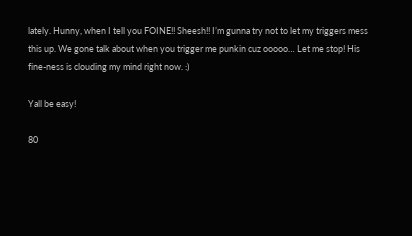lately. Hunny, when I tell you FOINE!! Sheesh!! I’m gunna try not to let my triggers mess this up. We gone talk about when you trigger me punkin cuz ooooo… Let me stop! His fine-ness is clouding my mind right now. :)

Yall be easy!

80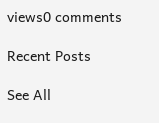views0 comments

Recent Posts

See All